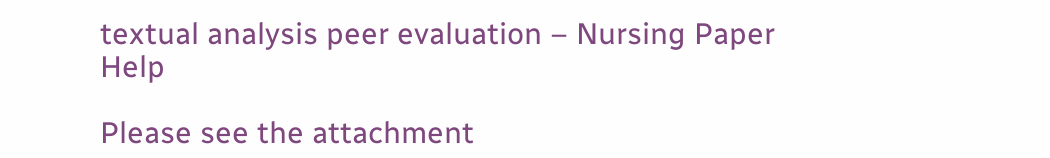textual analysis peer evaluation – Nursing Paper Help

Please see the attachment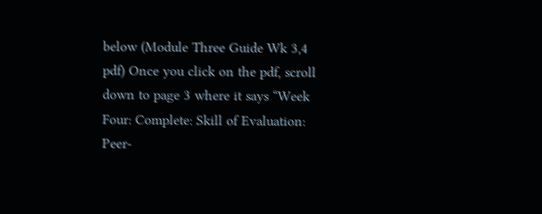below (Module Three Guide Wk 3,4 pdf) Once you click on the pdf, scroll down to page 3 where it says “Week Four: Complete: Skill of Evaluation: Peer-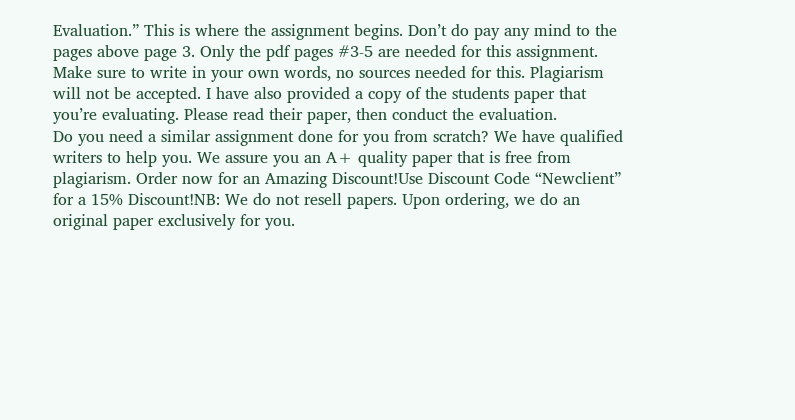Evaluation.” This is where the assignment begins. Don’t do pay any mind to the pages above page 3. Only the pdf pages #3-5 are needed for this assignment. Make sure to write in your own words, no sources needed for this. Plagiarism will not be accepted. I have also provided a copy of the students paper that you’re evaluating. Please read their paper, then conduct the evaluation.
Do you need a similar assignment done for you from scratch? We have qualified writers to help you. We assure you an A+ quality paper that is free from plagiarism. Order now for an Amazing Discount!Use Discount Code “Newclient” for a 15% Discount!NB: We do not resell papers. Upon ordering, we do an original paper exclusively for you.